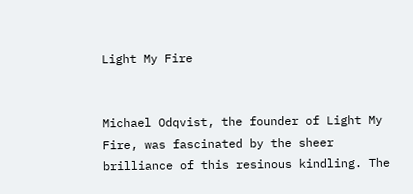Light My Fire


Michael Odqvist, the founder of Light My Fire, was fascinated by the sheer brilliance of this resinous kindling. The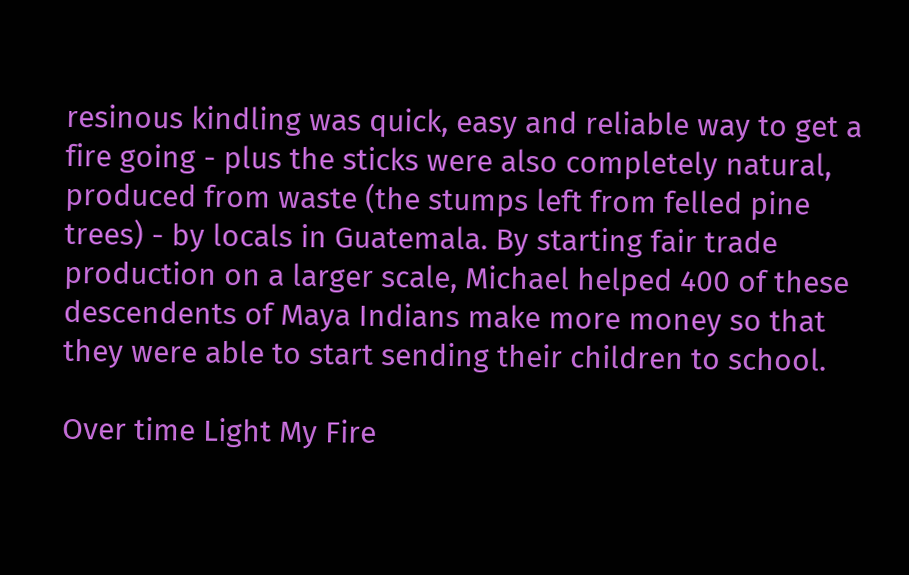resinous kindling was quick, easy and reliable way to get a fire going - plus the sticks were also completely natural, produced from waste (the stumps left from felled pine trees) - by locals in Guatemala. By starting fair trade production on a larger scale, Michael helped 400 of these descendents of Maya Indians make more money so that they were able to start sending their children to school.

Over time Light My Fire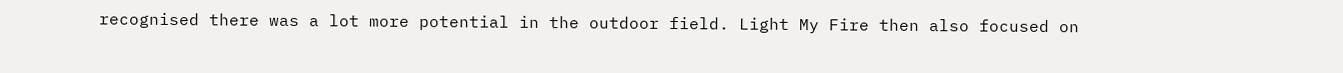recognised there was a lot more potential in the outdoor field. Light My Fire then also focused on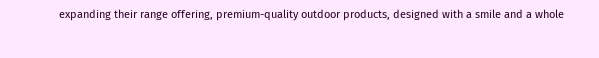expanding their range offering, premium-quality outdoor products, designed with a smile and a whole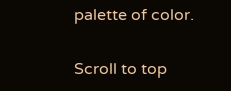palette of color.

Scroll to top